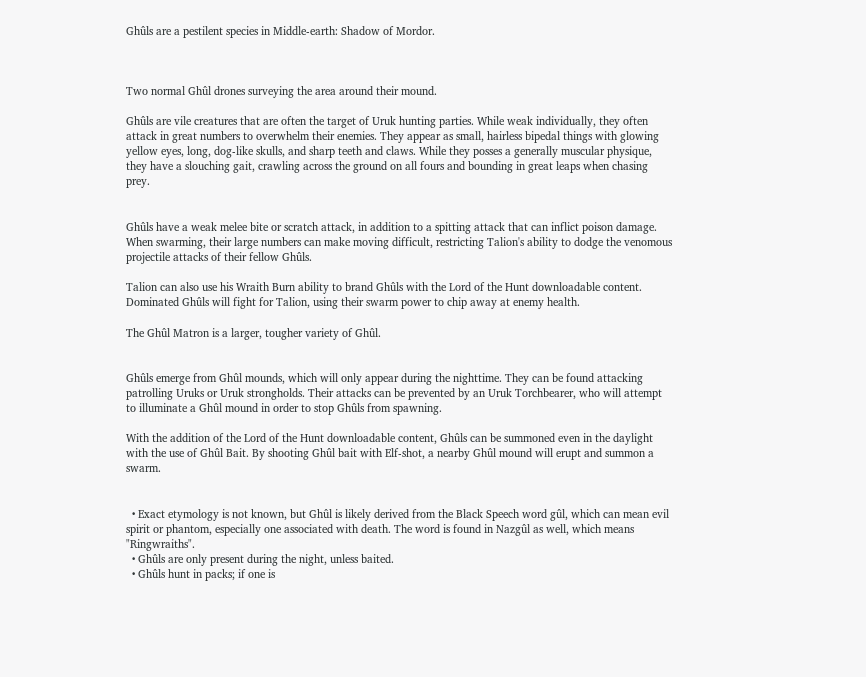Ghûls are a pestilent species in Middle-earth: Shadow of Mordor.



Two normal Ghûl drones surveying the area around their mound.

Ghûls are vile creatures that are often the target of Uruk hunting parties. While weak individually, they often attack in great numbers to overwhelm their enemies. They appear as small, hairless bipedal things with glowing yellow eyes, long, dog-like skulls, and sharp teeth and claws. While they posses a generally muscular physique, they have a slouching gait, crawling across the ground on all fours and bounding in great leaps when chasing prey.


Ghûls have a weak melee bite or scratch attack, in addition to a spitting attack that can inflict poison damage. When swarming, their large numbers can make moving difficult, restricting Talion's ability to dodge the venomous projectile attacks of their fellow Ghûls.

Talion can also use his Wraith Burn ability to brand Ghûls with the Lord of the Hunt downloadable content. Dominated Ghûls will fight for Talion, using their swarm power to chip away at enemy health.

The Ghûl Matron is a larger, tougher variety of Ghûl.


Ghûls emerge from Ghûl mounds, which will only appear during the nighttime. They can be found attacking patrolling Uruks or Uruk strongholds. Their attacks can be prevented by an Uruk Torchbearer, who will attempt to illuminate a Ghûl mound in order to stop Ghûls from spawning.

With the addition of the Lord of the Hunt downloadable content, Ghûls can be summoned even in the daylight with the use of Ghûl Bait. By shooting Ghûl bait with Elf-shot, a nearby Ghûl mound will erupt and summon a swarm.


  • Exact etymology is not known, but Ghûl is likely derived from the Black Speech word gûl, which can mean evil spirit or phantom, especially one associated with death. The word is found in Nazgûl as well, which means "Ringwraiths".
  • Ghûls are only present during the night, unless baited.
  • Ghûls hunt in packs; if one is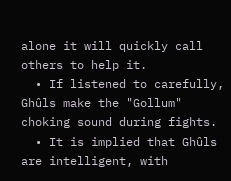alone it will quickly call others to help it.
  • If listened to carefully, Ghûls make the "Gollum" choking sound during fights.
  • It is implied that Ghûls are intelligent, with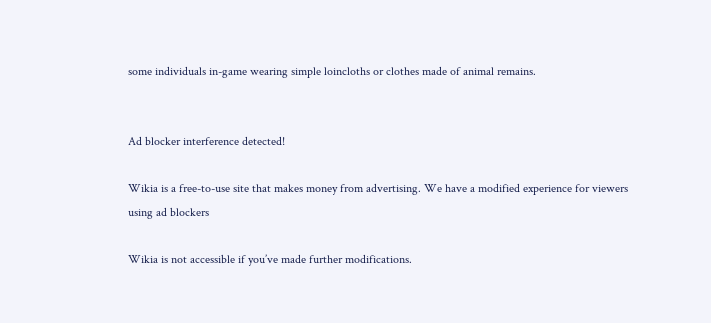some individuals in-game wearing simple loincloths or clothes made of animal remains.


Ad blocker interference detected!

Wikia is a free-to-use site that makes money from advertising. We have a modified experience for viewers using ad blockers

Wikia is not accessible if you’ve made further modifications.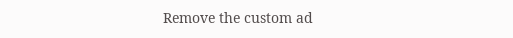Remove the custom ad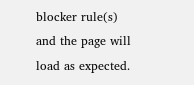blocker rule(s) and the page will load as expected.